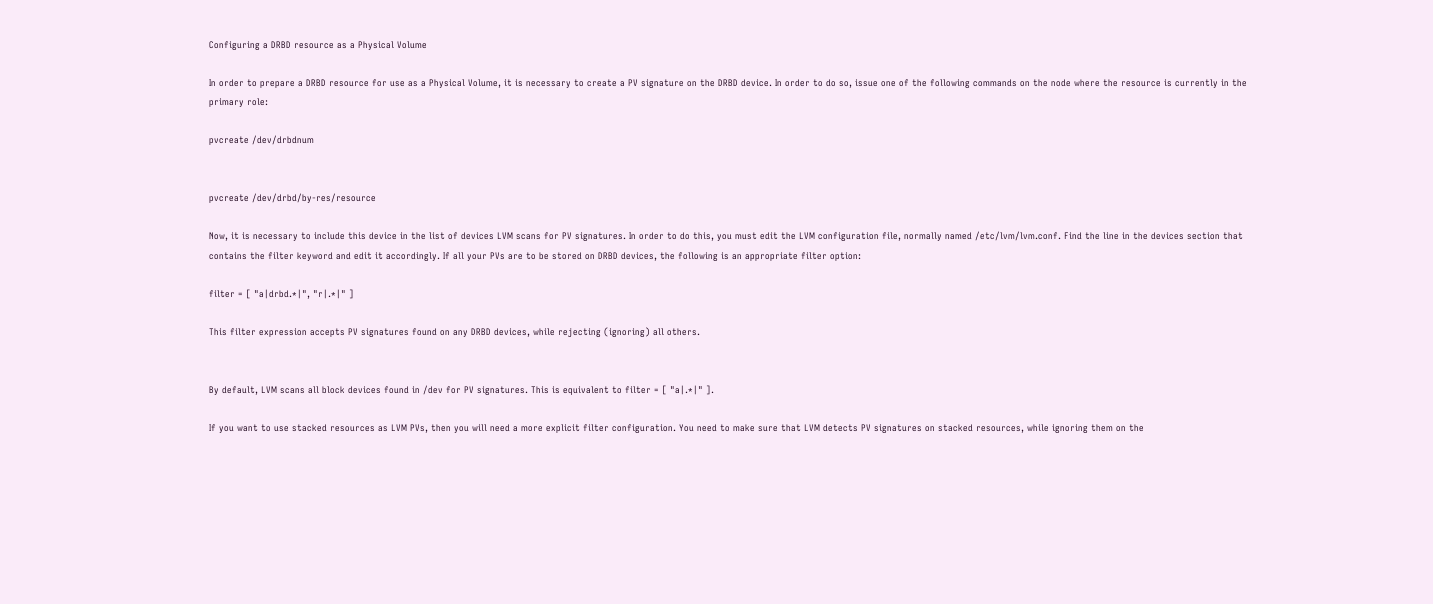Configuring a DRBD resource as a Physical Volume

In order to prepare a DRBD resource for use as a Physical Volume, it is necessary to create a PV signature on the DRBD device. In order to do so, issue one of the following commands on the node where the resource is currently in the primary role:

pvcreate /dev/drbdnum


pvcreate /dev/drbd/by-res/resource

Now, it is necessary to include this device in the list of devices LVM scans for PV signatures. In order to do this, you must edit the LVM configuration file, normally named /etc/lvm/lvm.conf. Find the line in the devices section that contains the filter keyword and edit it accordingly. If all your PVs are to be stored on DRBD devices, the following is an appropriate filter option:

filter = [ "a|drbd.*|", "r|.*|" ]

This filter expression accepts PV signatures found on any DRBD devices, while rejecting (ignoring) all others.


By default, LVM scans all block devices found in /dev for PV signatures. This is equivalent to filter = [ "a|.*|" ].

If you want to use stacked resources as LVM PVs, then you will need a more explicit filter configuration. You need to make sure that LVM detects PV signatures on stacked resources, while ignoring them on the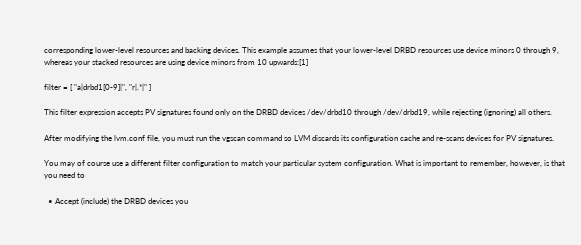corresponding lower-level resources and backing devices. This example assumes that your lower-level DRBD resources use device minors 0 through 9, whereas your stacked resources are using device minors from 10 upwards:[1]

filter = [ "a|drbd1[0-9]|", "r|.*|" ]

This filter expression accepts PV signatures found only on the DRBD devices /dev/drbd10 through /dev/drbd19, while rejecting (ignoring) all others.

After modifying the lvm.conf file, you must run the vgscan command so LVM discards its configuration cache and re-scans devices for PV signatures.

You may of course use a different filter configuration to match your particular system configuration. What is important to remember, however, is that you need to

  • Accept (include) the DRBD devices you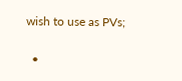wish to use as PVs;

  •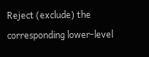Reject (exclude) the corresponding lower-level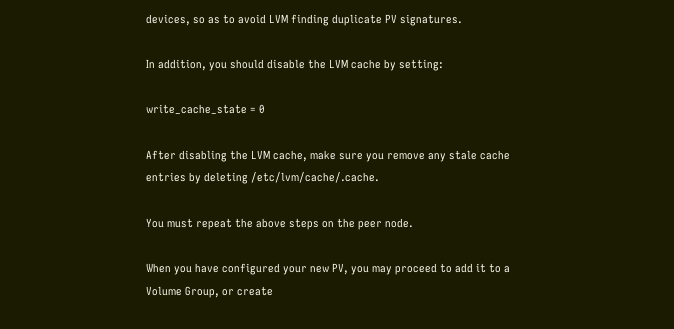devices, so as to avoid LVM finding duplicate PV signatures.

In addition, you should disable the LVM cache by setting:

write_cache_state = 0

After disabling the LVM cache, make sure you remove any stale cache entries by deleting /etc/lvm/cache/.cache.

You must repeat the above steps on the peer node.

When you have configured your new PV, you may proceed to add it to a Volume Group, or create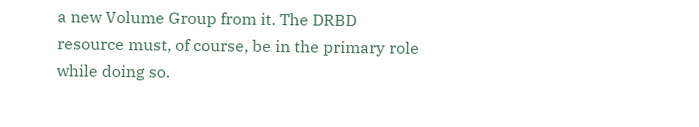a new Volume Group from it. The DRBD resource must, of course, be in the primary role while doing so.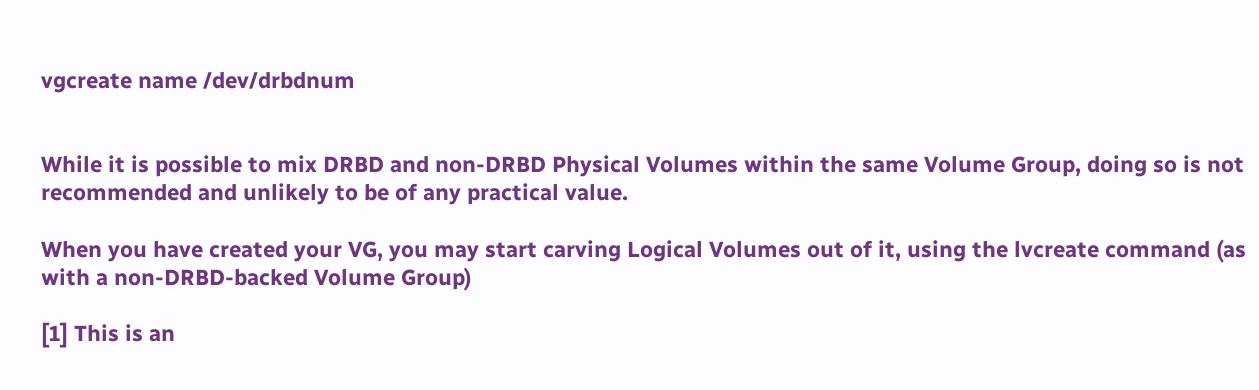vgcreate name /dev/drbdnum


While it is possible to mix DRBD and non-DRBD Physical Volumes within the same Volume Group, doing so is not recommended and unlikely to be of any practical value.

When you have created your VG, you may start carving Logical Volumes out of it, using the lvcreate command (as with a non-DRBD-backed Volume Group)

[1] This is an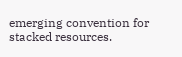emerging convention for stacked resources.